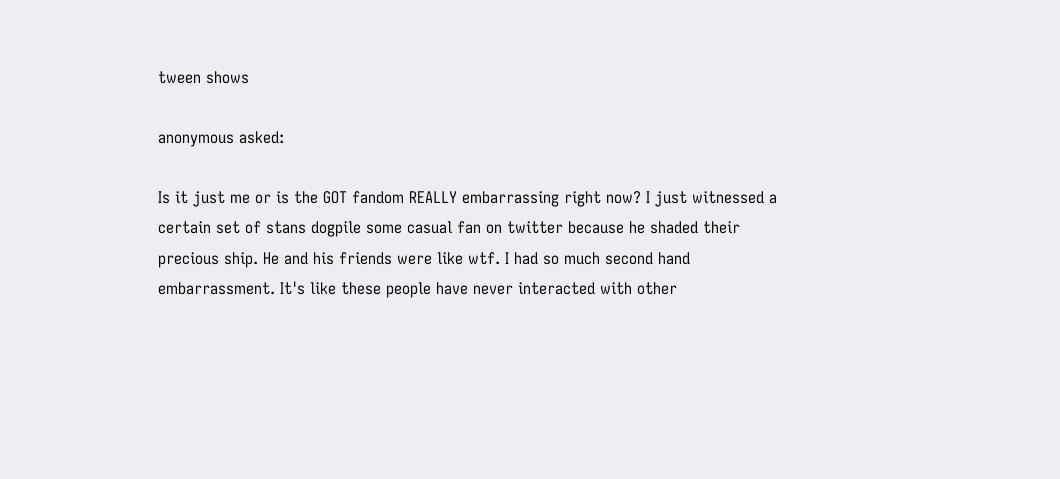tween shows

anonymous asked:

Is it just me or is the GOT fandom REALLY embarrassing right now? I just witnessed a certain set of stans dogpile some casual fan on twitter because he shaded their precious ship. He and his friends were like wtf. I had so much second hand embarrassment. It's like these people have never interacted with other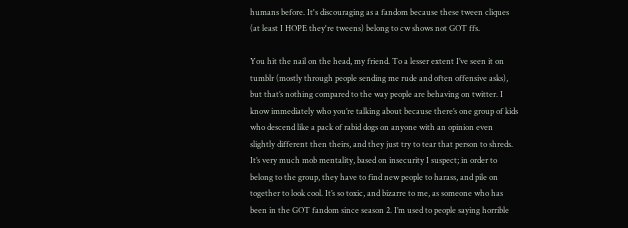humans before. It's discouraging as a fandom because these tween cliques (at least I HOPE they're tweens) belong to cw shows not GOT ffs.

You hit the nail on the head, my friend. To a lesser extent I’ve seen it on tumblr (mostly through people sending me rude and often offensive asks), but that’s nothing compared to the way people are behaving on twitter. I know immediately who you’re talking about because there’s one group of kids who descend like a pack of rabid dogs on anyone with an opinion even slightly different then theirs, and they just try to tear that person to shreds. It’s very much mob mentality, based on insecurity I suspect; in order to belong to the group, they have to find new people to harass, and pile on together to look cool. It’s so toxic, and bizarre to me, as someone who has been in the GOT fandom since season 2. I’m used to people saying horrible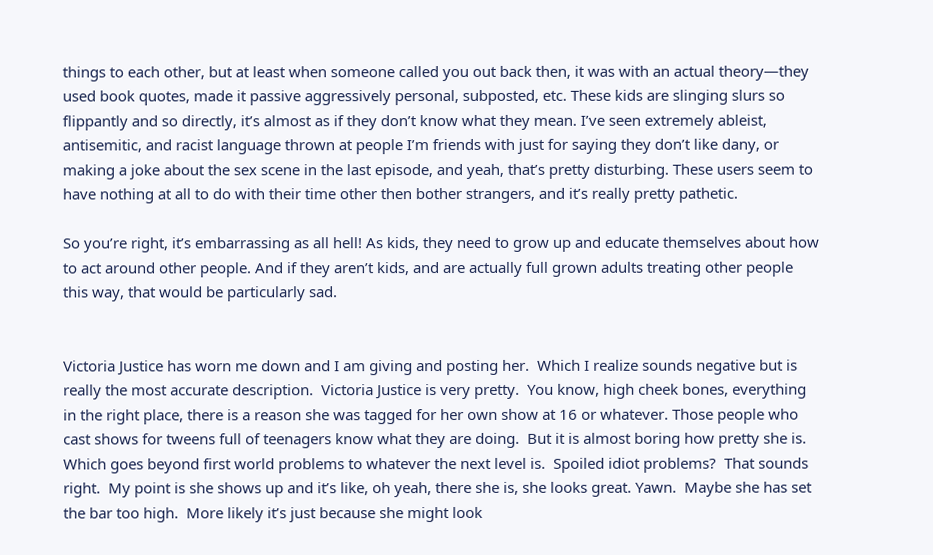things to each other, but at least when someone called you out back then, it was with an actual theory—they used book quotes, made it passive aggressively personal, subposted, etc. These kids are slinging slurs so flippantly and so directly, it’s almost as if they don’t know what they mean. I’ve seen extremely ableist, antisemitic, and racist language thrown at people I’m friends with just for saying they don’t like dany, or making a joke about the sex scene in the last episode, and yeah, that’s pretty disturbing. These users seem to have nothing at all to do with their time other then bother strangers, and it’s really pretty pathetic.

So you’re right, it’s embarrassing as all hell! As kids, they need to grow up and educate themselves about how to act around other people. And if they aren’t kids, and are actually full grown adults treating other people this way, that would be particularly sad.


Victoria Justice has worn me down and I am giving and posting her.  Which I realize sounds negative but is really the most accurate description.  Victoria Justice is very pretty.  You know, high cheek bones, everything in the right place, there is a reason she was tagged for her own show at 16 or whatever. Those people who cast shows for tweens full of teenagers know what they are doing.  But it is almost boring how pretty she is.  Which goes beyond first world problems to whatever the next level is.  Spoiled idiot problems?  That sounds right.  My point is she shows up and it’s like, oh yeah, there she is, she looks great. Yawn.  Maybe she has set the bar too high.  More likely it’s just because she might look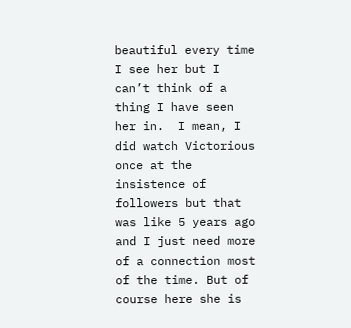beautiful every time I see her but I can’t think of a thing I have seen her in.  I mean, I did watch Victorious once at the insistence of followers but that was like 5 years ago and I just need more of a connection most of the time. But of course here she is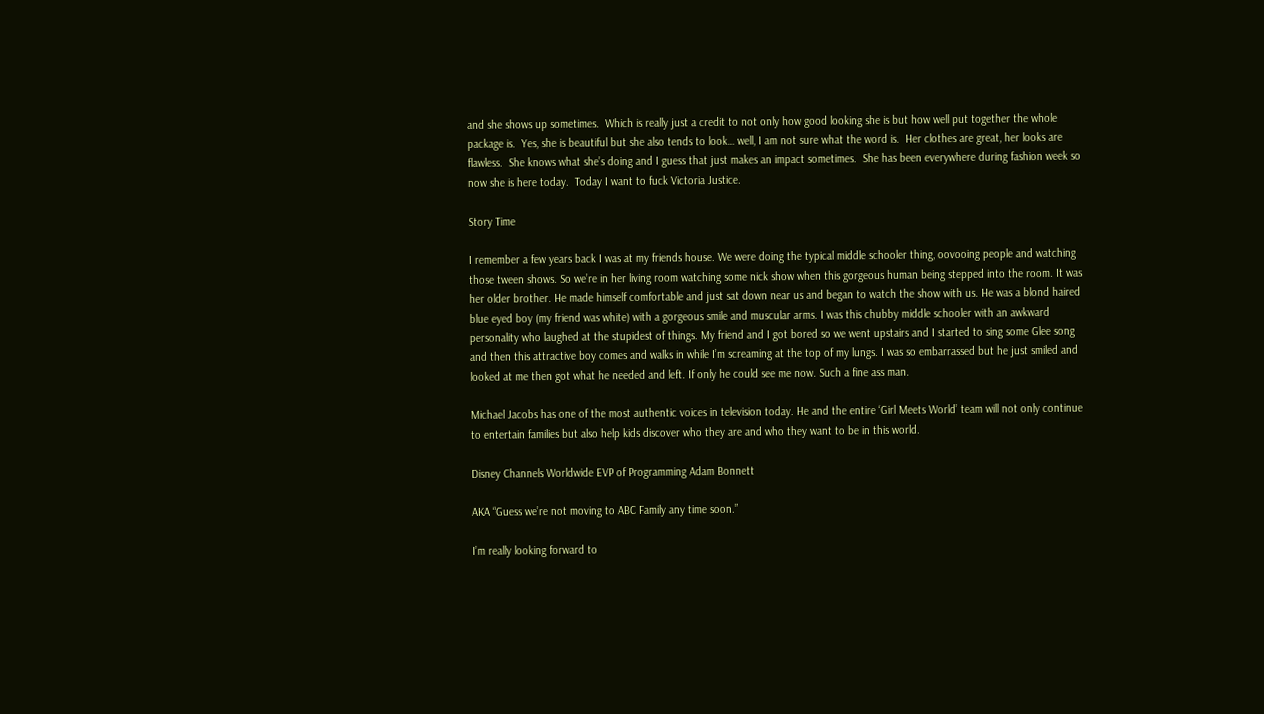and she shows up sometimes.  Which is really just a credit to not only how good looking she is but how well put together the whole package is.  Yes, she is beautiful but she also tends to look… well, I am not sure what the word is.  Her clothes are great, her looks are flawless.  She knows what she’s doing and I guess that just makes an impact sometimes.  She has been everywhere during fashion week so now she is here today.  Today I want to fuck Victoria Justice.

Story Time

I remember a few years back I was at my friends house. We were doing the typical middle schooler thing, oovooing people and watching those tween shows. So we’re in her living room watching some nick show when this gorgeous human being stepped into the room. It was her older brother. He made himself comfortable and just sat down near us and began to watch the show with us. He was a blond haired blue eyed boy (my friend was white) with a gorgeous smile and muscular arms. I was this chubby middle schooler with an awkward personality who laughed at the stupidest of things. My friend and I got bored so we went upstairs and I started to sing some Glee song and then this attractive boy comes and walks in while I’m screaming at the top of my lungs. I was so embarrassed but he just smiled and looked at me then got what he needed and left. If only he could see me now. Such a fine ass man.

Michael Jacobs has one of the most authentic voices in television today. He and the entire ‘Girl Meets World’ team will not only continue to entertain families but also help kids discover who they are and who they want to be in this world.

Disney Channels Worldwide EVP of Programming Adam Bonnett

AKA “Guess we’re not moving to ABC Family any time soon.”

I’m really looking forward to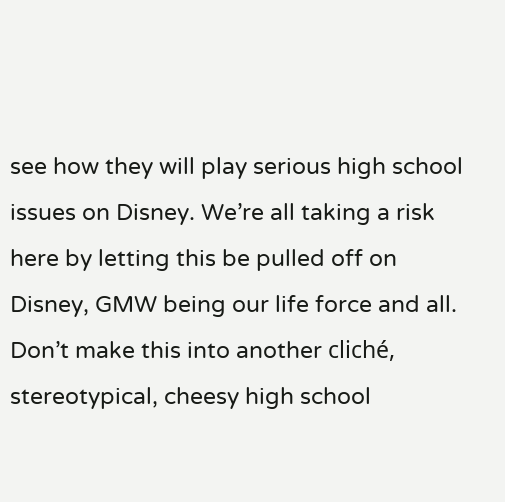see how they will play serious high school issues on Disney. We’re all taking a risk here by letting this be pulled off on Disney, GMW being our life force and all. Don’t make this into another cliché, stereotypical, cheesy high school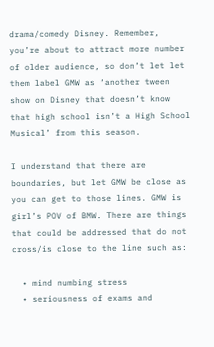drama/comedy Disney. Remember, you’re about to attract more number of older audience, so don’t let let them label GMW as ‘another tween show on Disney that doesn’t know that high school isn’t a High School Musical’ from this season.

I understand that there are boundaries, but let GMW be close as you can get to those lines. GMW is girl’s POV of BMW. There are things that could be addressed that do not cross/is close to the line such as:

  • mind numbing stress
  • seriousness of exams and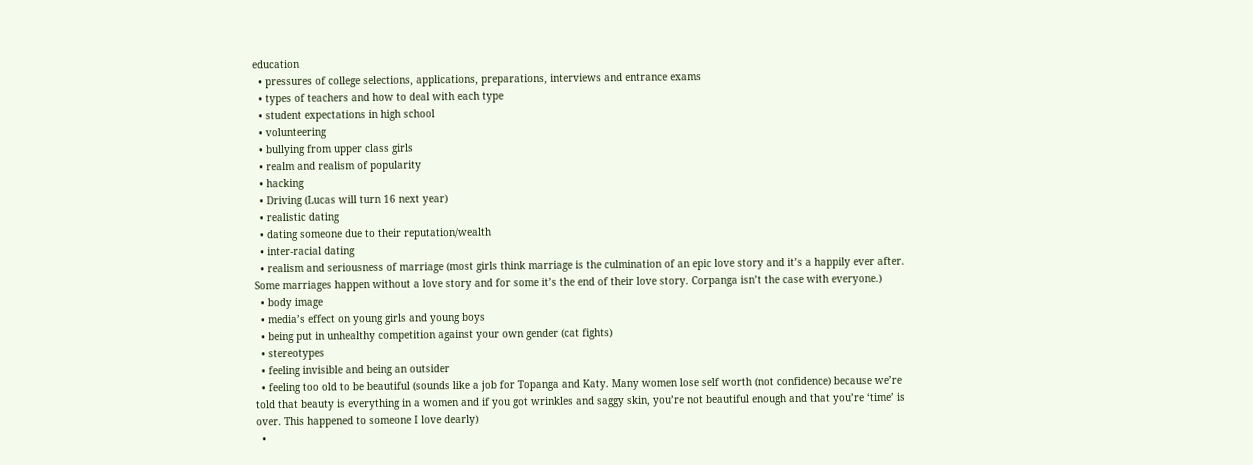education
  • pressures of college selections, applications, preparations, interviews and entrance exams
  • types of teachers and how to deal with each type
  • student expectations in high school
  • volunteering
  • bullying from upper class girls
  • realm and realism of popularity
  • hacking
  • Driving (Lucas will turn 16 next year)
  • realistic dating
  • dating someone due to their reputation/wealth
  • inter-racial dating
  • realism and seriousness of marriage (most girls think marriage is the culmination of an epic love story and it’s a happily ever after. Some marriages happen without a love story and for some it’s the end of their love story. Corpanga isn’t the case with everyone.)
  • body image
  • media’s effect on young girls and young boys
  • being put in unhealthy competition against your own gender (cat fights)
  • stereotypes
  • feeling invisible and being an outsider
  • feeling too old to be beautiful (sounds like a job for Topanga and Katy. Many women lose self worth (not confidence) because we’re told that beauty is everything in a women and if you got wrinkles and saggy skin, you’re not beautiful enough and that you’re ‘time’ is over. This happened to someone I love dearly)
  •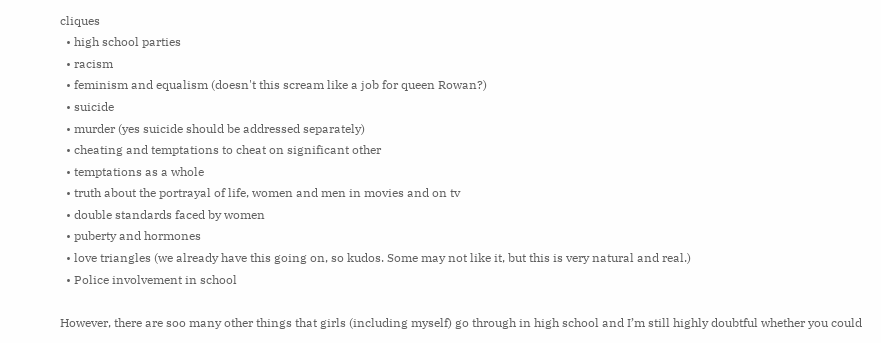cliques
  • high school parties
  • racism
  • feminism and equalism (doesn't this scream like a job for queen Rowan?)
  • suicide
  • murder (yes suicide should be addressed separately)
  • cheating and temptations to cheat on significant other
  • temptations as a whole
  • truth about the portrayal of life, women and men in movies and on tv
  • double standards faced by women
  • puberty and hormones
  • love triangles (we already have this going on, so kudos. Some may not like it, but this is very natural and real.)
  • Police involvement in school

However, there are soo many other things that girls (including myself) go through in high school and I’m still highly doubtful whether you could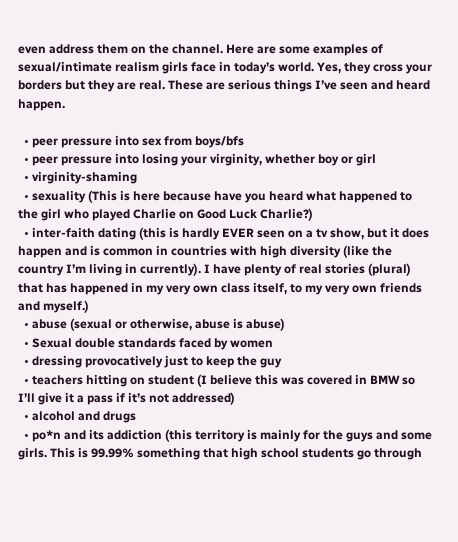even address them on the channel. Here are some examples of sexual/intimate realism girls face in today’s world. Yes, they cross your borders but they are real. These are serious things I’ve seen and heard happen.

  • peer pressure into sex from boys/bfs
  • peer pressure into losing your virginity, whether boy or girl
  • virginity-shaming
  • sexuality (This is here because have you heard what happened to the girl who played Charlie on Good Luck Charlie?)
  • inter-faith dating (this is hardly EVER seen on a tv show, but it does happen and is common in countries with high diversity (like the country I’m living in currently). I have plenty of real stories (plural) that has happened in my very own class itself, to my very own friends and myself.)
  • abuse (sexual or otherwise, abuse is abuse)
  • Sexual double standards faced by women
  • dressing provocatively just to keep the guy
  • teachers hitting on student (I believe this was covered in BMW so I’ll give it a pass if it’s not addressed)
  • alcohol and drugs
  • po*n and its addiction (this territory is mainly for the guys and some girls. This is 99.99% something that high school students go through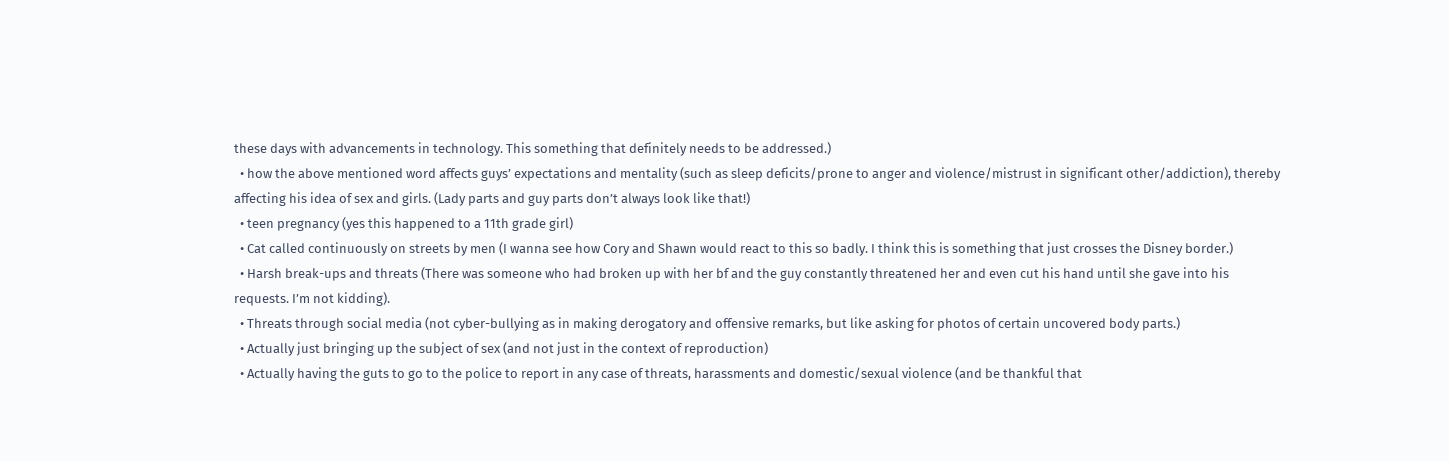these days with advancements in technology. This something that definitely needs to be addressed.)
  • how the above mentioned word affects guys’ expectations and mentality (such as sleep deficits/prone to anger and violence/mistrust in significant other/addiction), thereby affecting his idea of sex and girls. (Lady parts and guy parts don’t always look like that!)
  • teen pregnancy (yes this happened to a 11th grade girl)
  • Cat called continuously on streets by men (I wanna see how Cory and Shawn would react to this so badly. I think this is something that just crosses the Disney border.)
  • Harsh break-ups and threats (There was someone who had broken up with her bf and the guy constantly threatened her and even cut his hand until she gave into his requests. I’m not kidding).
  • Threats through social media (not cyber-bullying as in making derogatory and offensive remarks, but like asking for photos of certain uncovered body parts.)
  • Actually just bringing up the subject of sex (and not just in the context of reproduction)
  • Actually having the guts to go to the police to report in any case of threats, harassments and domestic/sexual violence (and be thankful that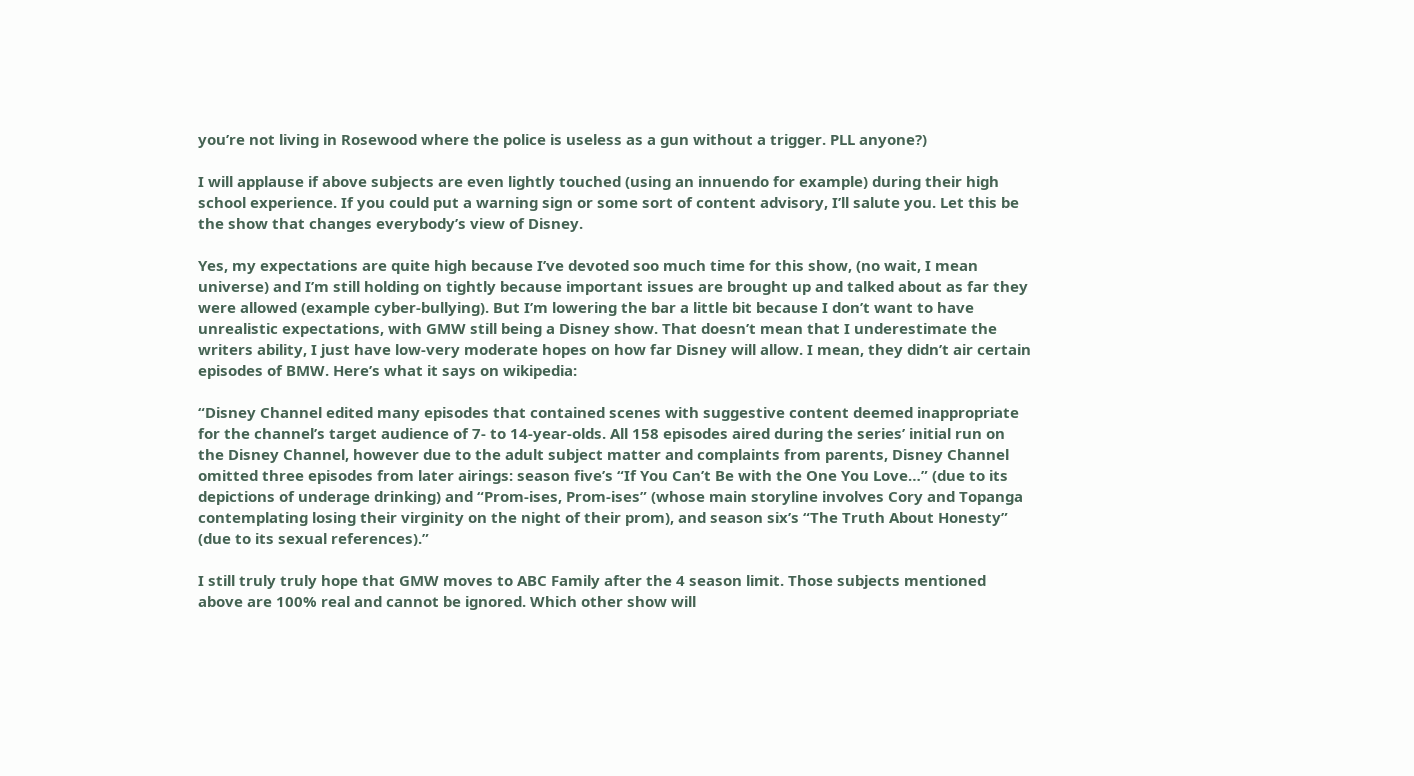you’re not living in Rosewood where the police is useless as a gun without a trigger. PLL anyone?)

I will applause if above subjects are even lightly touched (using an innuendo for example) during their high school experience. If you could put a warning sign or some sort of content advisory, I’ll salute you. Let this be the show that changes everybody’s view of Disney.

Yes, my expectations are quite high because I’ve devoted soo much time for this show, (no wait, I mean universe) and I’m still holding on tightly because important issues are brought up and talked about as far they were allowed (example cyber-bullying). But I’m lowering the bar a little bit because I don’t want to have unrealistic expectations, with GMW still being a Disney show. That doesn’t mean that I underestimate the writers ability, I just have low-very moderate hopes on how far Disney will allow. I mean, they didn’t air certain episodes of BMW. Here’s what it says on wikipedia:

“Disney Channel edited many episodes that contained scenes with suggestive content deemed inappropriate for the channel’s target audience of 7- to 14-year-olds. All 158 episodes aired during the series’ initial run on the Disney Channel, however due to the adult subject matter and complaints from parents, Disney Channel omitted three episodes from later airings: season five’s “If You Can’t Be with the One You Love…” (due to its depictions of underage drinking) and “Prom-ises, Prom-ises” (whose main storyline involves Cory and Topanga contemplating losing their virginity on the night of their prom), and season six’s “The Truth About Honesty” (due to its sexual references).”

I still truly truly hope that GMW moves to ABC Family after the 4 season limit. Those subjects mentioned above are 100% real and cannot be ignored. Which other show will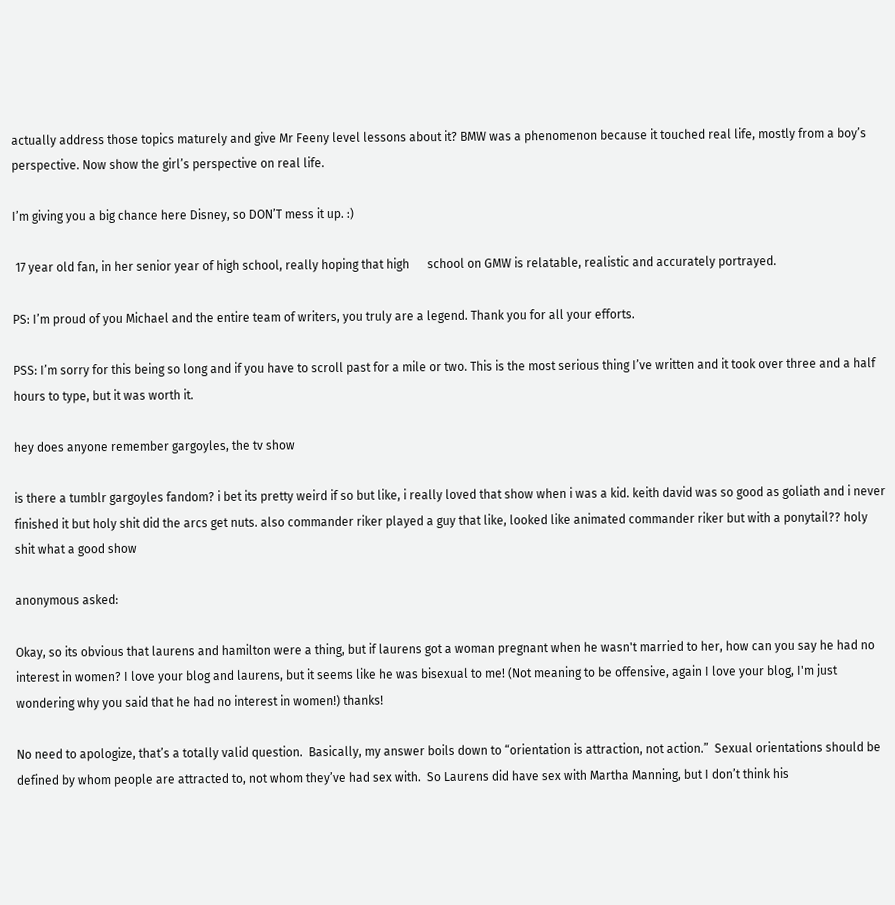actually address those topics maturely and give Mr Feeny level lessons about it? BMW was a phenomenon because it touched real life, mostly from a boy’s perspective. Now show the girl’s perspective on real life.

I’m giving you a big chance here Disney, so DON’T mess it up. :)

 17 year old fan, in her senior year of high school, really hoping that high      school on GMW is relatable, realistic and accurately portrayed.

PS: I’m proud of you Michael and the entire team of writers, you truly are a legend. Thank you for all your efforts.

PSS: I’m sorry for this being so long and if you have to scroll past for a mile or two. This is the most serious thing I’ve written and it took over three and a half hours to type, but it was worth it.

hey does anyone remember gargoyles, the tv show

is there a tumblr gargoyles fandom? i bet its pretty weird if so but like, i really loved that show when i was a kid. keith david was so good as goliath and i never finished it but holy shit did the arcs get nuts. also commander riker played a guy that like, looked like animated commander riker but with a ponytail?? holy shit what a good show

anonymous asked:

Okay, so its obvious that laurens and hamilton were a thing, but if laurens got a woman pregnant when he wasn't married to her, how can you say he had no interest in women? I love your blog and laurens, but it seems like he was bisexual to me! (Not meaning to be offensive, again I love your blog, I'm just wondering why you said that he had no interest in women!) thanks!

No need to apologize, that’s a totally valid question.  Basically, my answer boils down to “orientation is attraction, not action.”  Sexual orientations should be defined by whom people are attracted to, not whom they’ve had sex with.  So Laurens did have sex with Martha Manning, but I don’t think his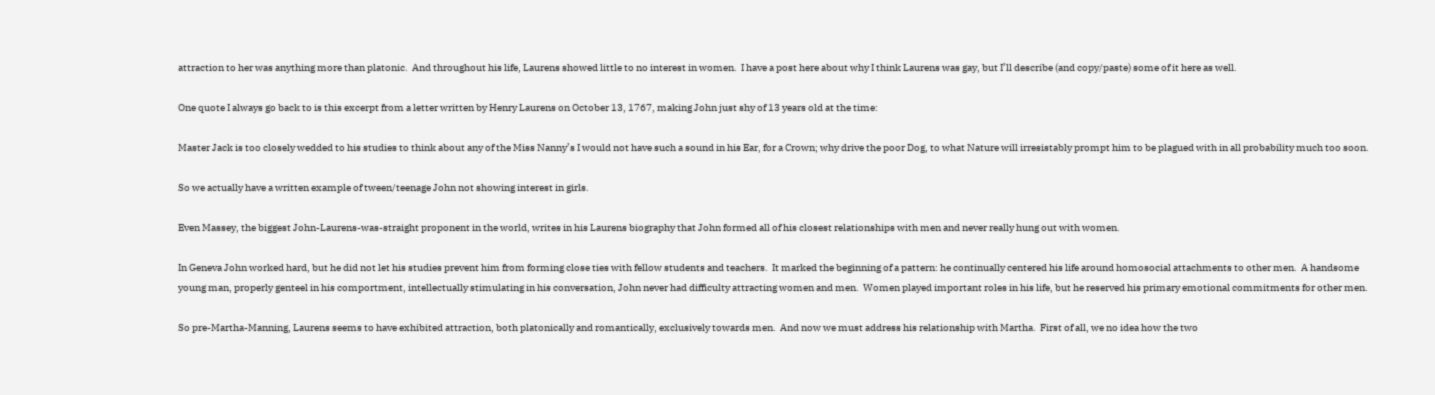attraction to her was anything more than platonic.  And throughout his life, Laurens showed little to no interest in women.  I have a post here about why I think Laurens was gay, but I’ll describe (and copy/paste) some of it here as well.

One quote I always go back to is this excerpt from a letter written by Henry Laurens on October 13, 1767, making John just shy of 13 years old at the time:

Master Jack is too closely wedded to his studies to think about any of the Miss Nanny’s I would not have such a sound in his Ear, for a Crown; why drive the poor Dog, to what Nature will irresistably prompt him to be plagued with in all probability much too soon.

So we actually have a written example of tween/teenage John not showing interest in girls.

Even Massey, the biggest John-Laurens-was-straight proponent in the world, writes in his Laurens biography that John formed all of his closest relationships with men and never really hung out with women.

In Geneva John worked hard, but he did not let his studies prevent him from forming close ties with fellow students and teachers.  It marked the beginning of a pattern: he continually centered his life around homosocial attachments to other men.  A handsome young man, properly genteel in his comportment, intellectually stimulating in his conversation, John never had difficulty attracting women and men.  Women played important roles in his life, but he reserved his primary emotional commitments for other men.

So pre-Martha-Manning, Laurens seems to have exhibited attraction, both platonically and romantically, exclusively towards men.  And now we must address his relationship with Martha.  First of all, we no idea how the two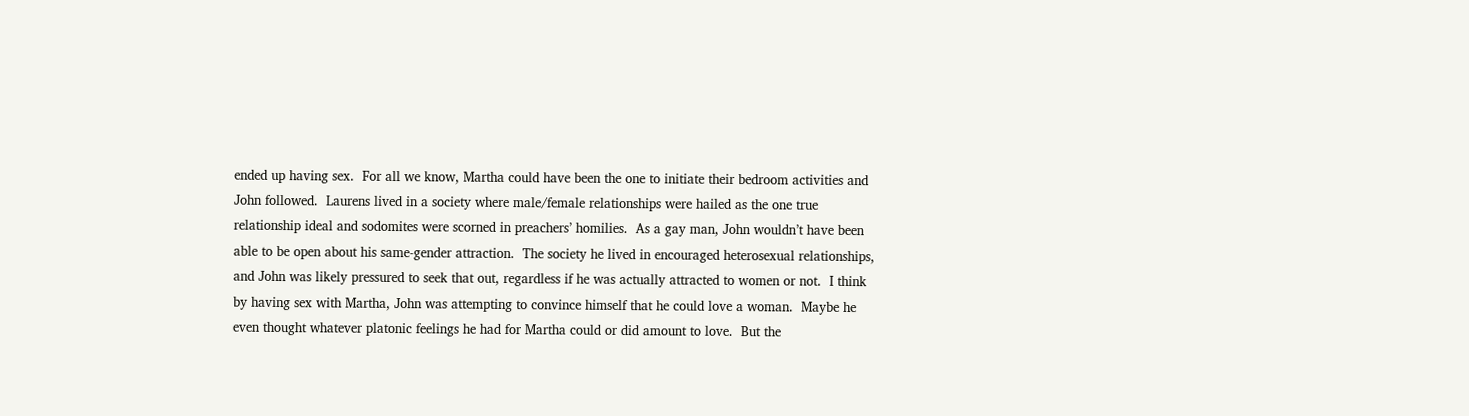ended up having sex.  For all we know, Martha could have been the one to initiate their bedroom activities and John followed.  Laurens lived in a society where male/female relationships were hailed as the one true relationship ideal and sodomites were scorned in preachers’ homilies.  As a gay man, John wouldn’t have been able to be open about his same-gender attraction.  The society he lived in encouraged heterosexual relationships, and John was likely pressured to seek that out, regardless if he was actually attracted to women or not.  I think by having sex with Martha, John was attempting to convince himself that he could love a woman.  Maybe he even thought whatever platonic feelings he had for Martha could or did amount to love.  But the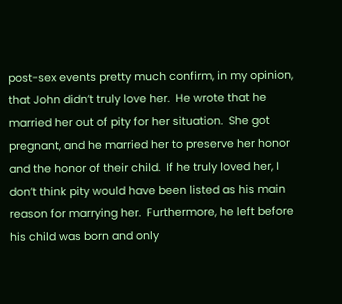post-sex events pretty much confirm, in my opinion, that John didn’t truly love her.  He wrote that he married her out of pity for her situation.  She got pregnant, and he married her to preserve her honor and the honor of their child.  If he truly loved her, I don’t think pity would have been listed as his main reason for marrying her.  Furthermore, he left before his child was born and only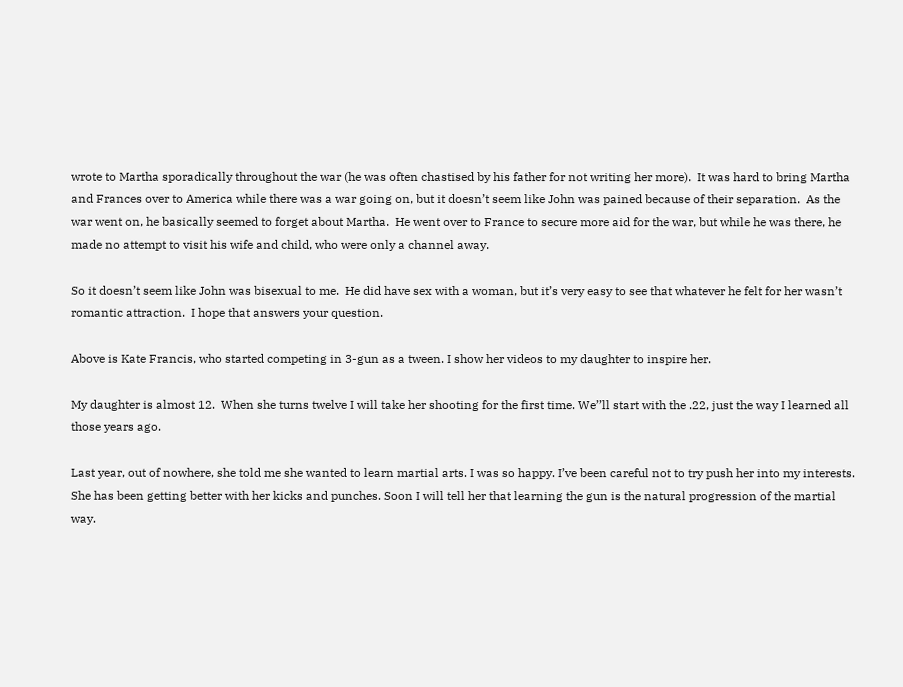wrote to Martha sporadically throughout the war (he was often chastised by his father for not writing her more).  It was hard to bring Martha and Frances over to America while there was a war going on, but it doesn’t seem like John was pained because of their separation.  As the war went on, he basically seemed to forget about Martha.  He went over to France to secure more aid for the war, but while he was there, he made no attempt to visit his wife and child, who were only a channel away.

So it doesn’t seem like John was bisexual to me.  He did have sex with a woman, but it’s very easy to see that whatever he felt for her wasn’t romantic attraction.  I hope that answers your question.

Above is Kate Francis, who started competing in 3-gun as a tween. I show her videos to my daughter to inspire her.

My daughter is almost 12.  When she turns twelve I will take her shooting for the first time. We’’ll start with the .22, just the way I learned all those years ago.

Last year, out of nowhere, she told me she wanted to learn martial arts. I was so happy. I’ve been careful not to try push her into my interests. She has been getting better with her kicks and punches. Soon I will tell her that learning the gun is the natural progression of the martial way.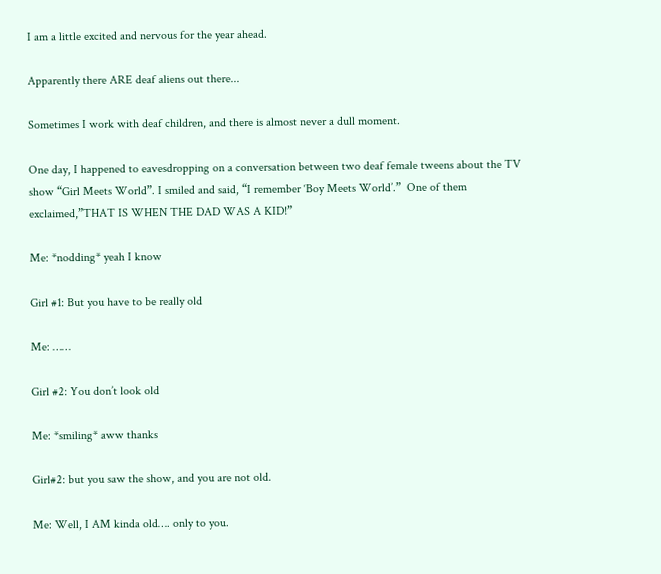I am a little excited and nervous for the year ahead.

Apparently there ARE deaf aliens out there...

Sometimes I work with deaf children, and there is almost never a dull moment.

One day, I happened to eavesdropping on a conversation between two deaf female tweens about the TV show “Girl Meets World”. I smiled and said, “I remember ‘Boy Meets World’.”  One of them exclaimed,”THAT IS WHEN THE DAD WAS A KID!”

Me: *nodding* yeah I know

Girl #1: But you have to be really old

Me: ……

Girl #2: You don’t look old

Me: *smiling* aww thanks

Girl#2: but you saw the show, and you are not old.

Me: Well, I AM kinda old…. only to you.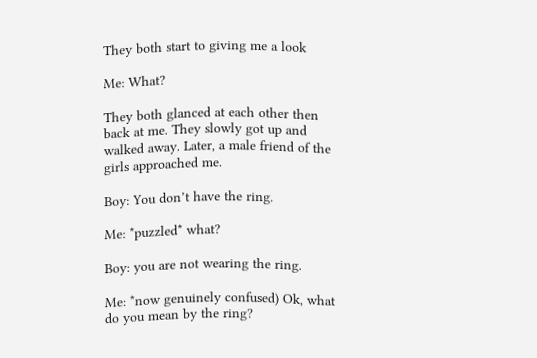They both start to giving me a look

Me: What?

They both glanced at each other then back at me. They slowly got up and walked away. Later, a male friend of the girls approached me.

Boy: You don’t have the ring.

Me: *puzzled* what?

Boy: you are not wearing the ring.

Me: *now genuinely confused) Ok, what do you mean by the ring?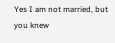Yes I am not married, but you knew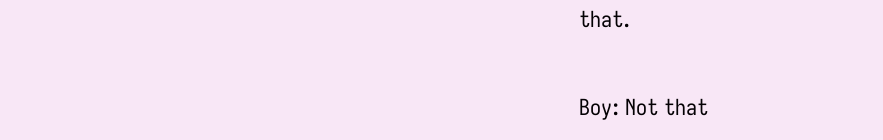that.

Boy: Not that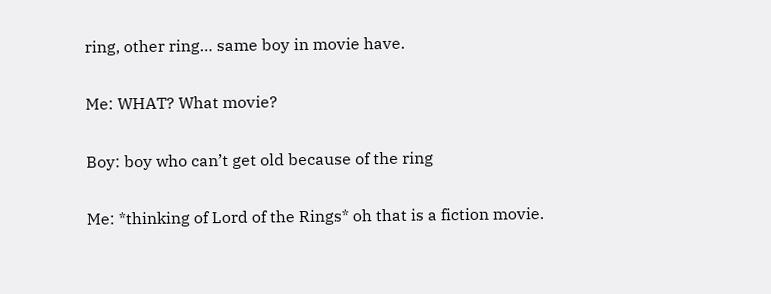ring, other ring… same boy in movie have.

Me: WHAT? What movie?

Boy: boy who can’t get old because of the ring

Me: *thinking of Lord of the Rings* oh that is a fiction movie.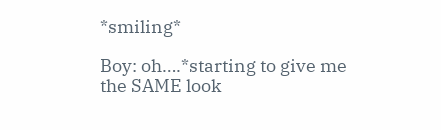*smiling*

Boy: oh….*starting to give me the SAME look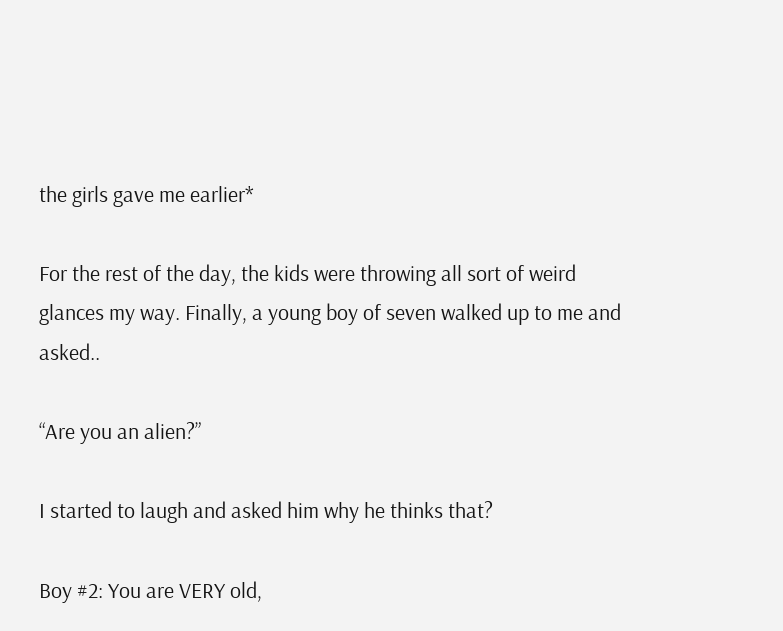the girls gave me earlier*

For the rest of the day, the kids were throwing all sort of weird glances my way. Finally, a young boy of seven walked up to me and asked..

“Are you an alien?”

I started to laugh and asked him why he thinks that?

Boy #2: You are VERY old,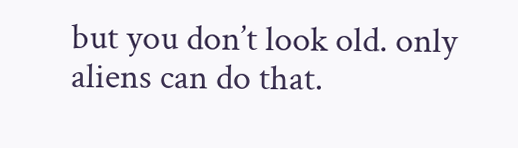but you don’t look old. only aliens can do that.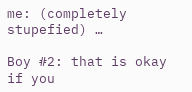me: (completely stupefied) …

Boy #2: that is okay if you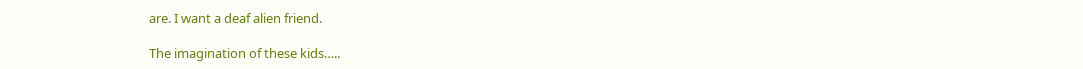are. I want a deaf alien friend.

The imagination of these kids…..